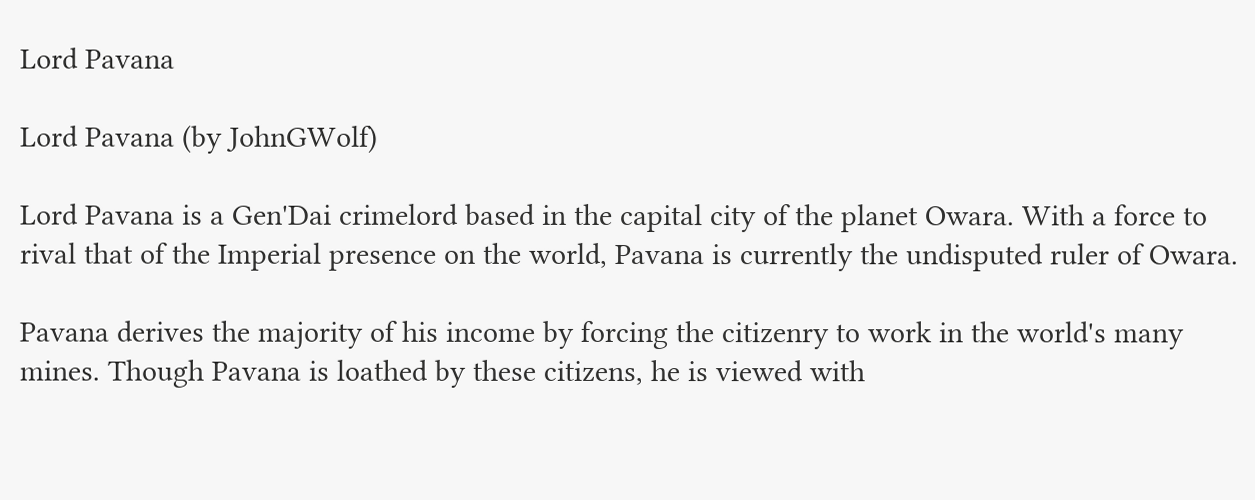Lord Pavana

Lord Pavana (by JohnGWolf)

Lord Pavana is a Gen'Dai crimelord based in the capital city of the planet Owara. With a force to rival that of the Imperial presence on the world, Pavana is currently the undisputed ruler of Owara.

Pavana derives the majority of his income by forcing the citizenry to work in the world's many mines. Though Pavana is loathed by these citizens, he is viewed with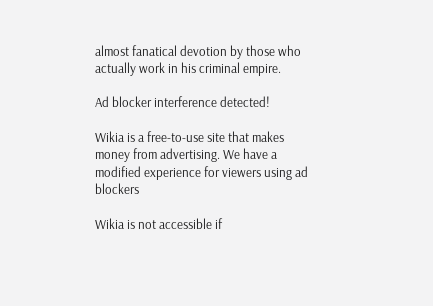almost fanatical devotion by those who actually work in his criminal empire.

Ad blocker interference detected!

Wikia is a free-to-use site that makes money from advertising. We have a modified experience for viewers using ad blockers

Wikia is not accessible if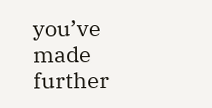you’ve made further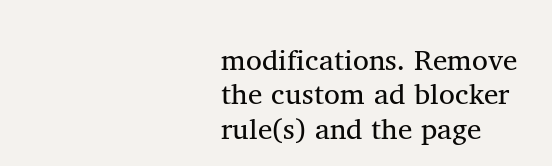modifications. Remove the custom ad blocker rule(s) and the page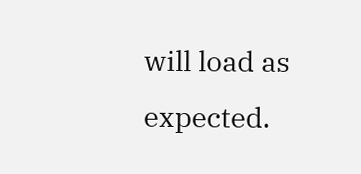will load as expected.